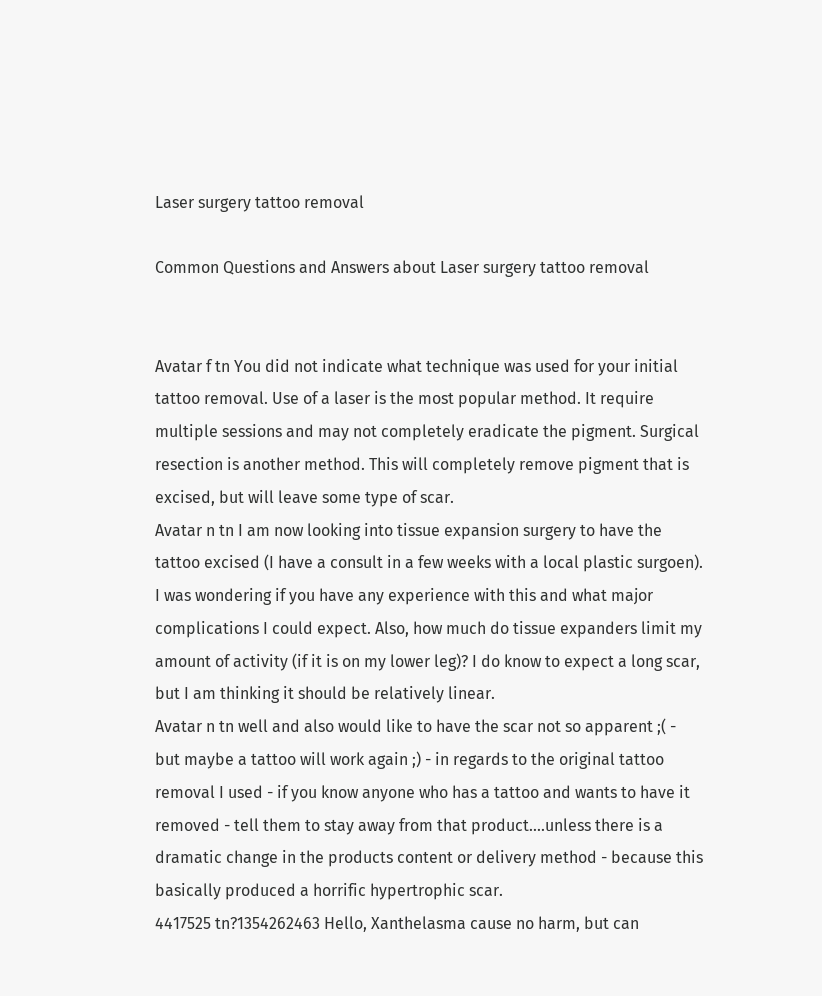Laser surgery tattoo removal

Common Questions and Answers about Laser surgery tattoo removal


Avatar f tn You did not indicate what technique was used for your initial tattoo removal. Use of a laser is the most popular method. It require multiple sessions and may not completely eradicate the pigment. Surgical resection is another method. This will completely remove pigment that is excised, but will leave some type of scar.
Avatar n tn I am now looking into tissue expansion surgery to have the tattoo excised (I have a consult in a few weeks with a local plastic surgoen). I was wondering if you have any experience with this and what major complications I could expect. Also, how much do tissue expanders limit my amount of activity (if it is on my lower leg)? I do know to expect a long scar, but I am thinking it should be relatively linear.
Avatar n tn well and also would like to have the scar not so apparent ;( - but maybe a tattoo will work again ;) - in regards to the original tattoo removal I used - if you know anyone who has a tattoo and wants to have it removed - tell them to stay away from that product....unless there is a dramatic change in the products content or delivery method - because this basically produced a horrific hypertrophic scar.
4417525 tn?1354262463 Hello, Xanthelasma cause no harm, but can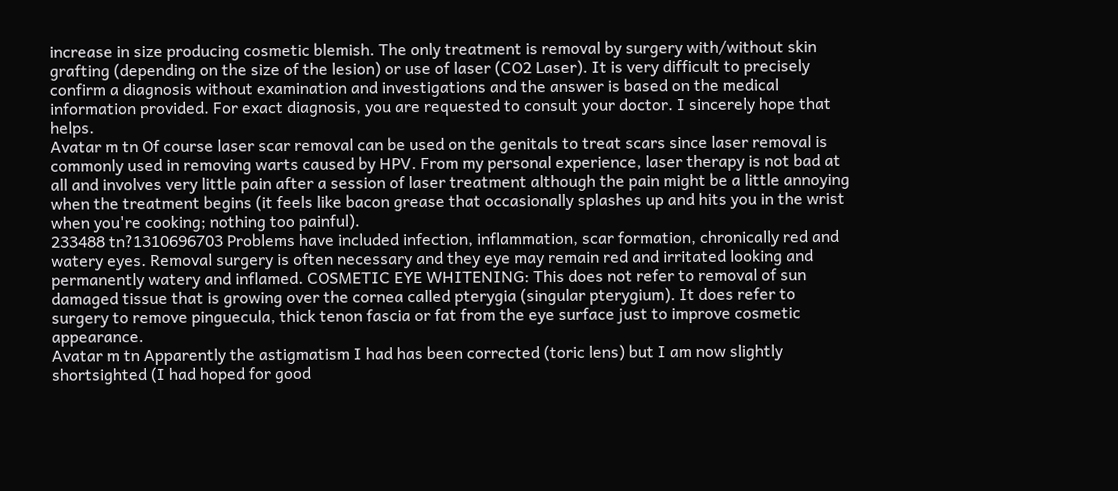increase in size producing cosmetic blemish. The only treatment is removal by surgery with/without skin grafting (depending on the size of the lesion) or use of laser (CO2 Laser). It is very difficult to precisely confirm a diagnosis without examination and investigations and the answer is based on the medical information provided. For exact diagnosis, you are requested to consult your doctor. I sincerely hope that helps.
Avatar m tn Of course laser scar removal can be used on the genitals to treat scars since laser removal is commonly used in removing warts caused by HPV. From my personal experience, laser therapy is not bad at all and involves very little pain after a session of laser treatment although the pain might be a little annoying when the treatment begins (it feels like bacon grease that occasionally splashes up and hits you in the wrist when you're cooking; nothing too painful).
233488 tn?1310696703 Problems have included infection, inflammation, scar formation, chronically red and watery eyes. Removal surgery is often necessary and they eye may remain red and irritated looking and permanently watery and inflamed. COSMETIC EYE WHITENING: This does not refer to removal of sun damaged tissue that is growing over the cornea called pterygia (singular pterygium). It does refer to surgery to remove pinguecula, thick tenon fascia or fat from the eye surface just to improve cosmetic appearance.
Avatar m tn Apparently the astigmatism I had has been corrected (toric lens) but I am now slightly shortsighted (I had hoped for good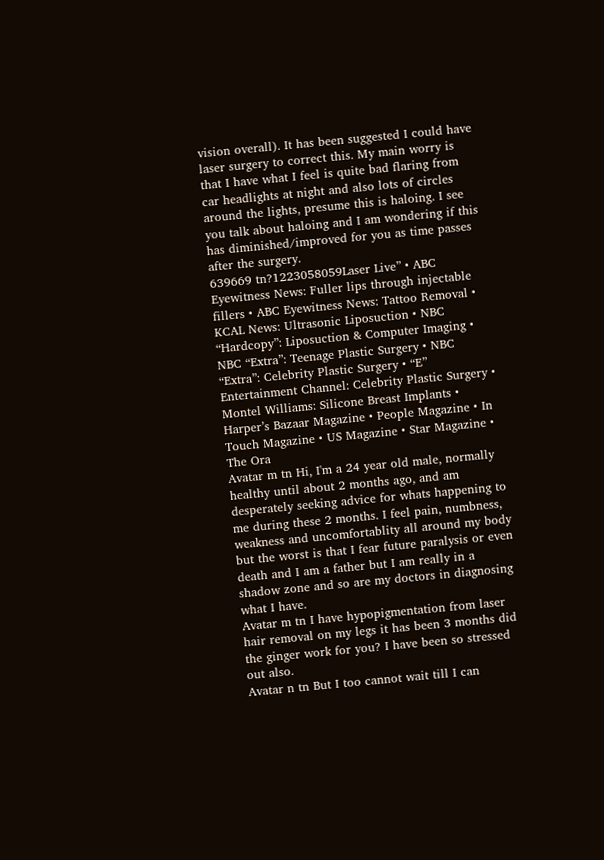vision overall). It has been suggested I could have laser surgery to correct this. My main worry is that I have what I feel is quite bad flaring from car headlights at night and also lots of circles around the lights, presume this is haloing. I see you talk about haloing and I am wondering if this has diminished/improved for you as time passes after the surgery.
639669 tn?1223058059Laser Live” • ABC Eyewitness News: Fuller lips through injectable fillers • ABC Eyewitness News: Tattoo Removal • KCAL News: Ultrasonic Liposuction • NBC “Hardcopy”: Liposuction & Computer Imaging • NBC “Extra”: Teenage Plastic Surgery • NBC “Extra”: Celebrity Plastic Surgery • “E” Entertainment Channel: Celebrity Plastic Surgery • Montel Williams: Silicone Breast Implants • Harper’s Bazaar Magazine • People Magazine • In Touch Magazine • US Magazine • Star Magazine • The Ora
Avatar m tn Hi, I'm a 24 year old male, normally healthy until about 2 months ago, and am desperately seeking advice for whats happening to me during these 2 months. I feel pain, numbness, weakness and uncomfortablity all around my body but the worst is that I fear future paralysis or even death and I am a father but I am really in a shadow zone and so are my doctors in diagnosing what I have.
Avatar m tn I have hypopigmentation from laser hair removal on my legs it has been 3 months did the ginger work for you? I have been so stressed out also.
Avatar n tn But I too cannot wait till I can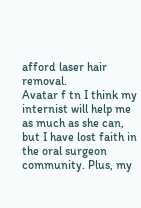afford laser hair removal.
Avatar f tn I think my internist will help me as much as she can, but I have lost faith in the oral surgeon community. Plus, my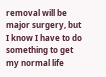removal will be major surgery, but I know I have to do something to get my normal life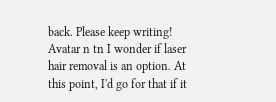back. Please keep writing!
Avatar n tn I wonder if laser hair removal is an option. At this point, I'd go for that if it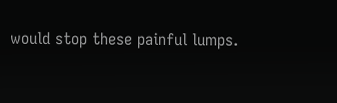would stop these painful lumps.